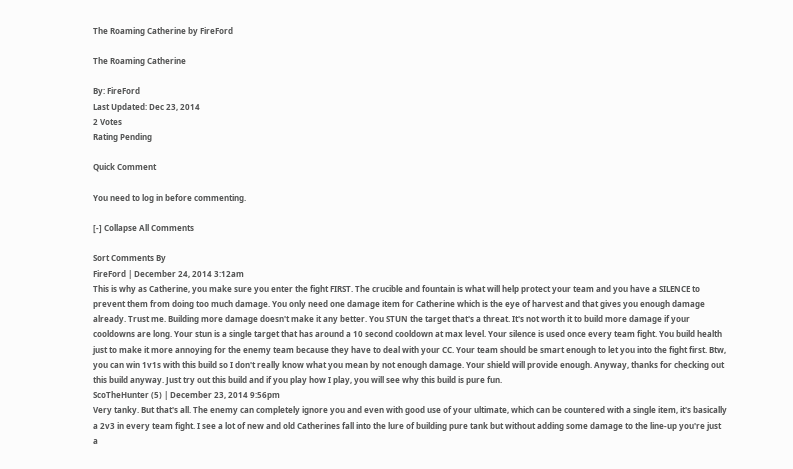The Roaming Catherine by FireFord

The Roaming Catherine

By: FireFord
Last Updated: Dec 23, 2014
2 Votes
Rating Pending

Quick Comment

You need to log in before commenting.

[-] Collapse All Comments

Sort Comments By
FireFord | December 24, 2014 3:12am
This is why as Catherine, you make sure you enter the fight FIRST. The crucible and fountain is what will help protect your team and you have a SILENCE to prevent them from doing too much damage. You only need one damage item for Catherine which is the eye of harvest and that gives you enough damage already. Trust me. Building more damage doesn't make it any better. You STUN the target that's a threat. It's not worth it to build more damage if your cooldowns are long. Your stun is a single target that has around a 10 second cooldown at max level. Your silence is used once every team fight. You build health just to make it more annoying for the enemy team because they have to deal with your CC. Your team should be smart enough to let you into the fight first. Btw, you can win 1v1s with this build so I don't really know what you mean by not enough damage. Your shield will provide enough. Anyway, thanks for checking out this build anyway. Just try out this build and if you play how I play, you will see why this build is pure fun.
ScoTheHunter (5) | December 23, 2014 9:56pm
Very tanky. But that's all. The enemy can completely ignore you and even with good use of your ultimate, which can be countered with a single item, it's basically a 2v3 in every team fight. I see a lot of new and old Catherines fall into the lure of building pure tank but without adding some damage to the line-up you're just a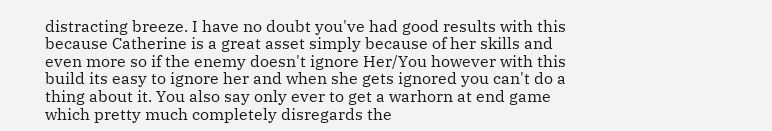distracting breeze. I have no doubt you've had good results with this because Catherine is a great asset simply because of her skills and even more so if the enemy doesn't ignore Her/You however with this build its easy to ignore her and when she gets ignored you can't do a thing about it. You also say only ever to get a warhorn at end game which pretty much completely disregards the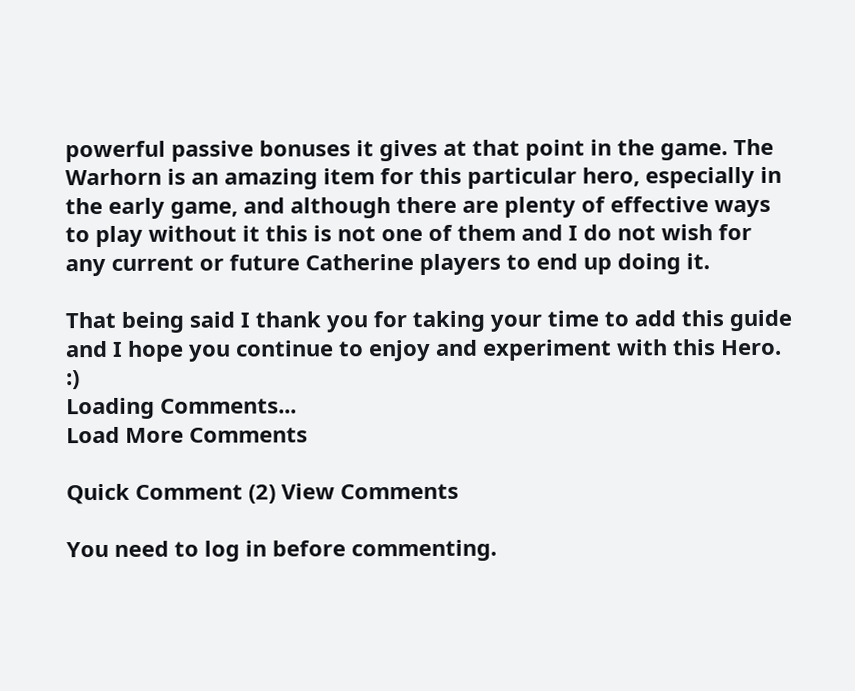powerful passive bonuses it gives at that point in the game. The Warhorn is an amazing item for this particular hero, especially in the early game, and although there are plenty of effective ways to play without it this is not one of them and I do not wish for any current or future Catherine players to end up doing it.

That being said I thank you for taking your time to add this guide and I hope you continue to enjoy and experiment with this Hero. :)
Loading Comments...
Load More Comments

Quick Comment (2) View Comments

You need to log in before commenting.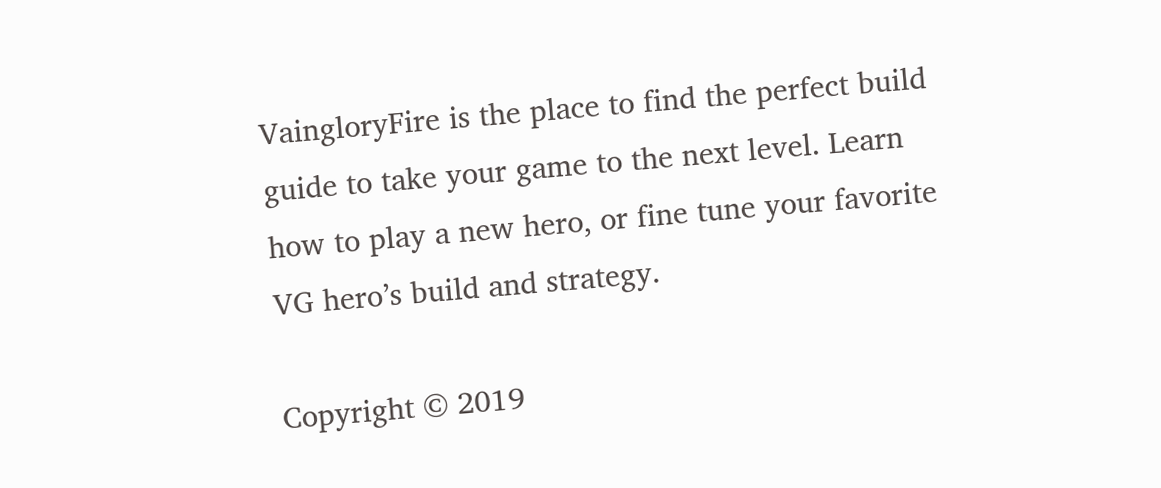VaingloryFire is the place to find the perfect build guide to take your game to the next level. Learn how to play a new hero, or fine tune your favorite VG hero’s build and strategy.

Copyright © 2019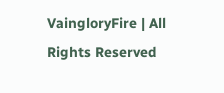VaingloryFire | All Rights Reserved